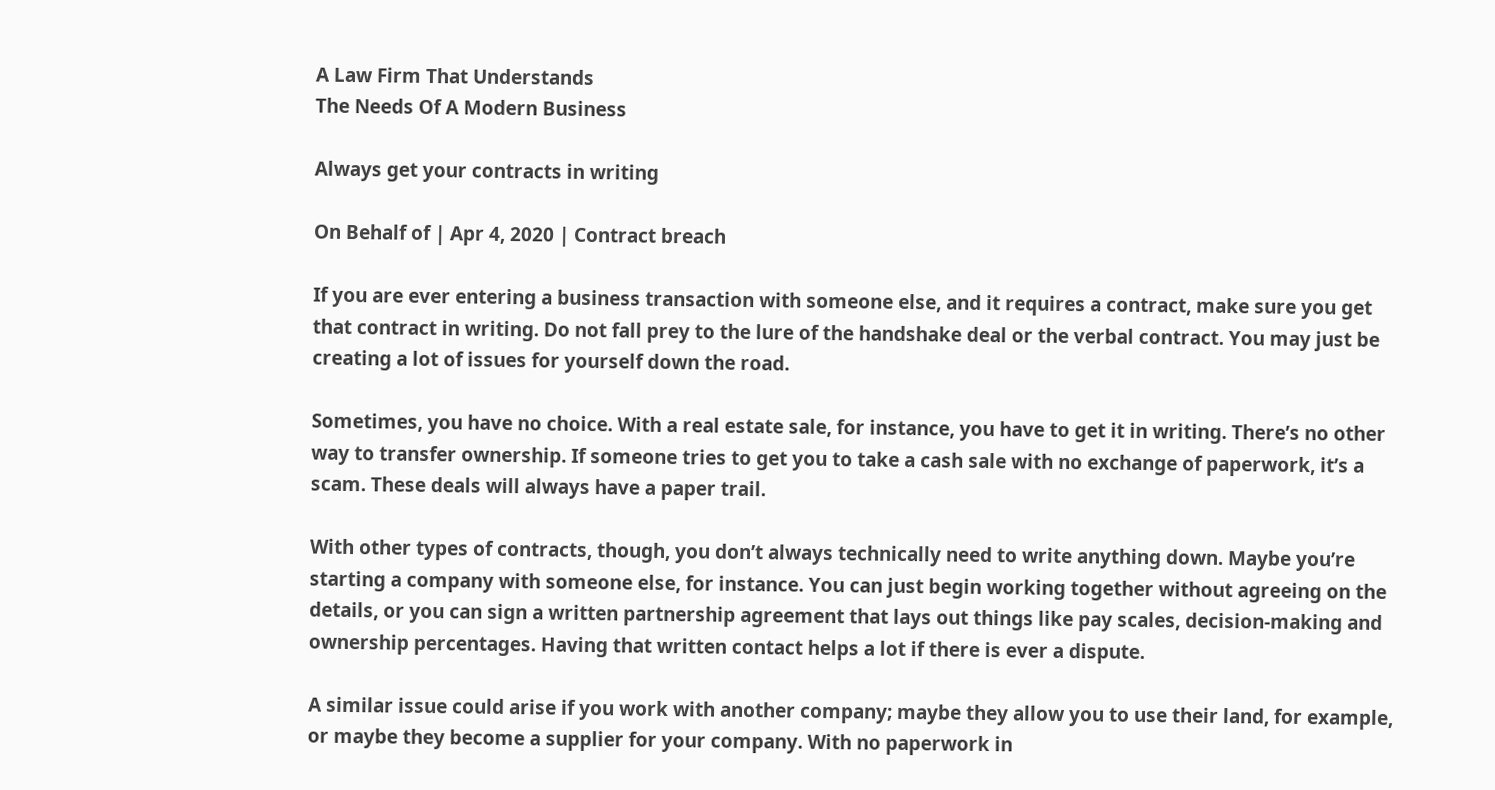A Law Firm That Understands
The Needs Of A Modern Business

Always get your contracts in writing

On Behalf of | Apr 4, 2020 | Contract breach

If you are ever entering a business transaction with someone else, and it requires a contract, make sure you get that contract in writing. Do not fall prey to the lure of the handshake deal or the verbal contract. You may just be creating a lot of issues for yourself down the road.

Sometimes, you have no choice. With a real estate sale, for instance, you have to get it in writing. There’s no other way to transfer ownership. If someone tries to get you to take a cash sale with no exchange of paperwork, it’s a scam. These deals will always have a paper trail.

With other types of contracts, though, you don’t always technically need to write anything down. Maybe you’re starting a company with someone else, for instance. You can just begin working together without agreeing on the details, or you can sign a written partnership agreement that lays out things like pay scales, decision-making and ownership percentages. Having that written contact helps a lot if there is ever a dispute.

A similar issue could arise if you work with another company; maybe they allow you to use their land, for example, or maybe they become a supplier for your company. With no paperwork in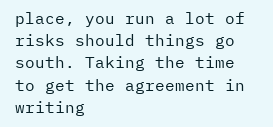place, you run a lot of risks should things go south. Taking the time to get the agreement in writing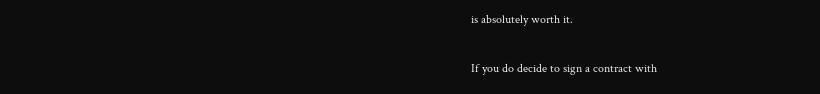is absolutely worth it.

If you do decide to sign a contract with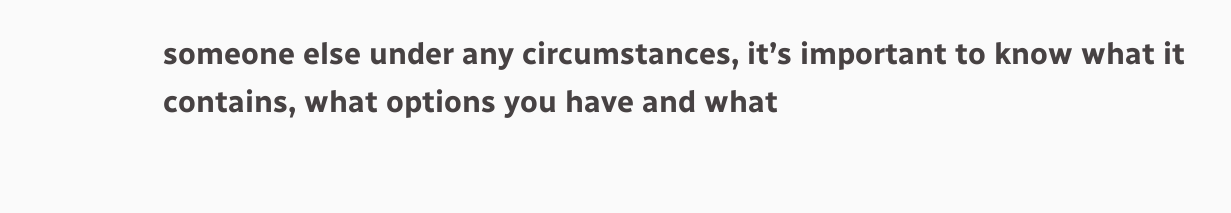someone else under any circumstances, it’s important to know what it contains, what options you have and what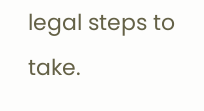legal steps to take.